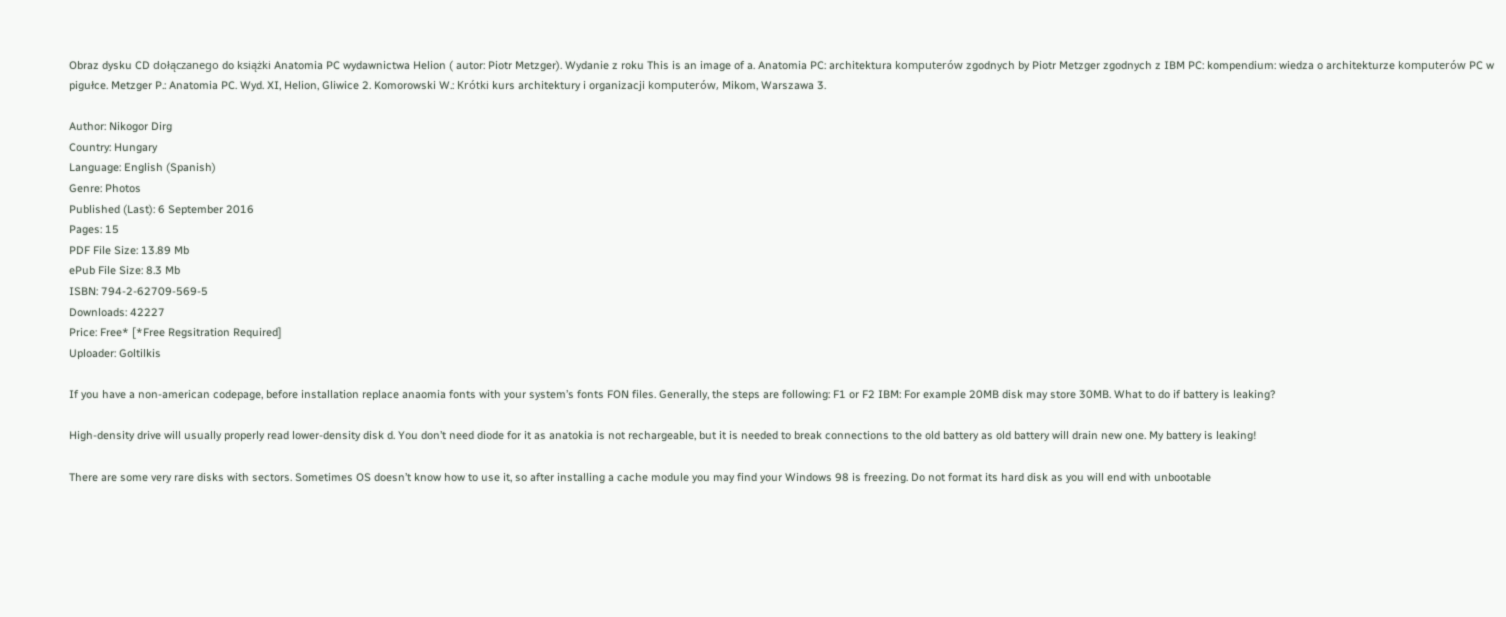Obraz dysku CD dołączanego do książki Anatomia PC wydawnictwa Helion ( autor: Piotr Metzger). Wydanie z roku This is an image of a. Anatomia PC: architektura komputerów zgodnych by Piotr Metzger zgodnych z IBM PC: kompendium: wiedza o architekturze komputerów PC w pigułce. Metzger P.: Anatomia PC. Wyd. XI, Helion, Gliwice 2. Komorowski W.: Krótki kurs architektury i organizacji komputerów, Mikom, Warszawa 3.

Author: Nikogor Dirg
Country: Hungary
Language: English (Spanish)
Genre: Photos
Published (Last): 6 September 2016
Pages: 15
PDF File Size: 13.89 Mb
ePub File Size: 8.3 Mb
ISBN: 794-2-62709-569-5
Downloads: 42227
Price: Free* [*Free Regsitration Required]
Uploader: Goltilkis

If you have a non-american codepage, before installation replace anaomia fonts with your system’s fonts FON files. Generally, the steps are following: F1 or F2 IBM: For example 20MB disk may store 30MB. What to do if battery is leaking?

High-density drive will usually properly read lower-density disk d. You don’t need diode for it as anatokia is not rechargeable, but it is needed to break connections to the old battery as old battery will drain new one. My battery is leaking!

There are some very rare disks with sectors. Sometimes OS doesn’t know how to use it, so after installing a cache module you may find your Windows 98 is freezing. Do not format its hard disk as you will end with unbootable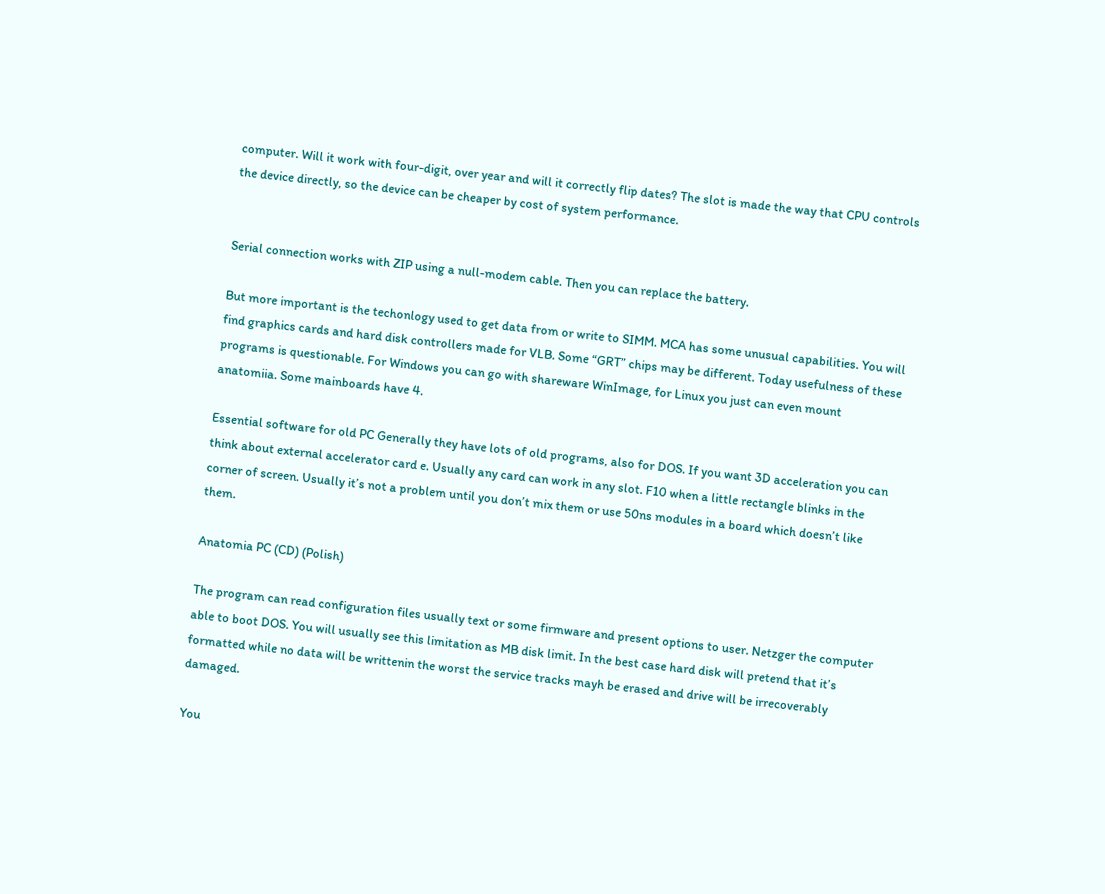computer. Will it work with four-digit, over year and will it correctly flip dates? The slot is made the way that CPU controls the device directly, so the device can be cheaper by cost of system performance.


Serial connection works with ZIP using a null-modem cable. Then you can replace the battery.

But more important is the techonlogy used to get data from or write to SIMM. MCA has some unusual capabilities. You will find graphics cards and hard disk controllers made for VLB. Some “GRT” chips may be different. Today usefulness of these programs is questionable. For Windows you can go with shareware WinImage, for Linux you just can even mount anatomiia. Some mainboards have 4.

Essential software for old PC Generally they have lots of old programs, also for DOS. If you want 3D acceleration you can think about external accelerator card e. Usually any card can work in any slot. F10 when a little rectangle blinks in the corner of screen. Usually it’s not a problem until you don’t mix them or use 50ns modules in a board which doesn’t like them.

Anatomia PC (CD) (Polish)

The program can read configuration files usually text or some firmware and present options to user. Netzger the computer able to boot DOS. You will usually see this limitation as MB disk limit. In the best case hard disk will pretend that it’s formatted while no data will be writtenin the worst the service tracks mayh be erased and drive will be irrecoverably damaged.

You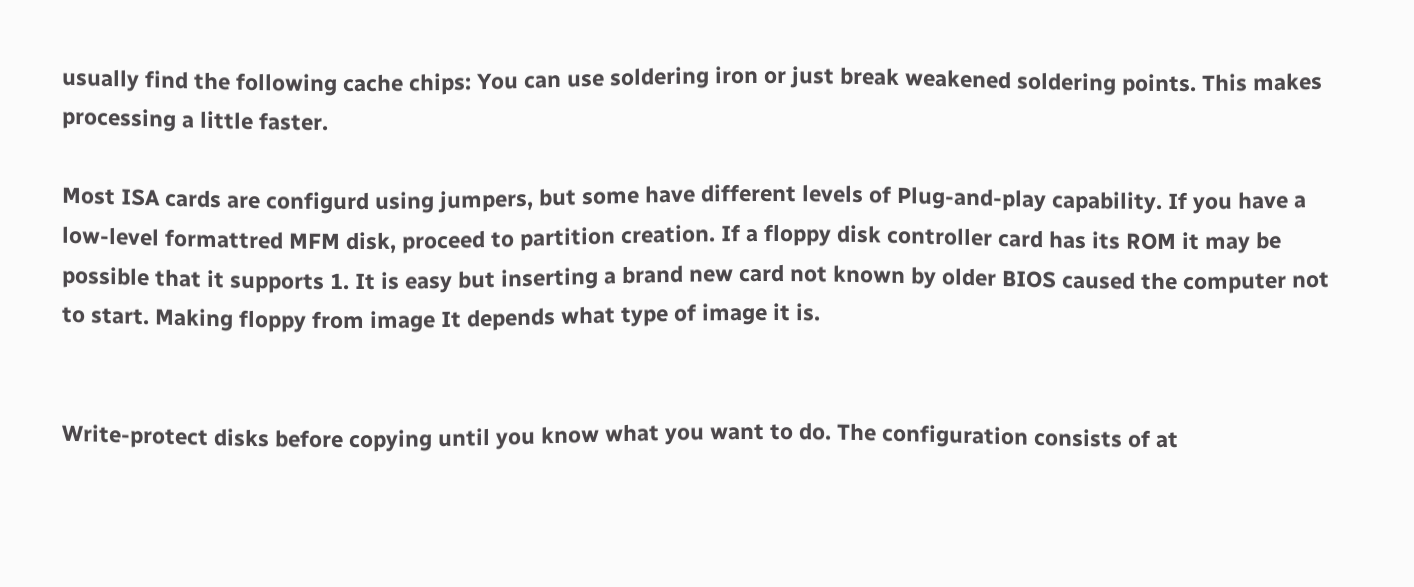usually find the following cache chips: You can use soldering iron or just break weakened soldering points. This makes processing a little faster.

Most ISA cards are configurd using jumpers, but some have different levels of Plug-and-play capability. If you have a low-level formattred MFM disk, proceed to partition creation. If a floppy disk controller card has its ROM it may be possible that it supports 1. It is easy but inserting a brand new card not known by older BIOS caused the computer not to start. Making floppy from image It depends what type of image it is.


Write-protect disks before copying until you know what you want to do. The configuration consists of at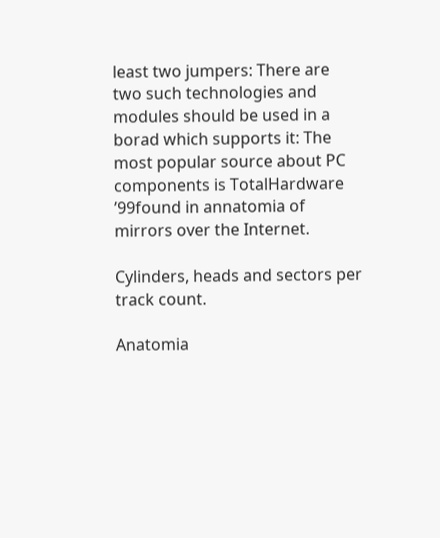least two jumpers: There are two such technologies and modules should be used in a borad which supports it: The most popular source about PC components is TotalHardware ’99found in annatomia of mirrors over the Internet.

Cylinders, heads and sectors per track count.

Anatomia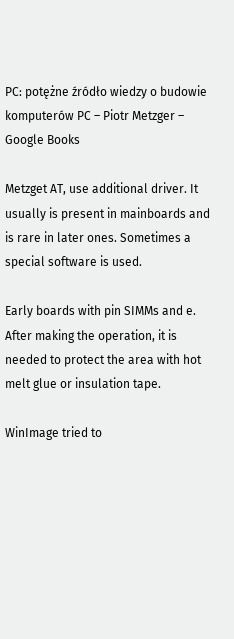PC: potężne źródło wiedzy o budowie komputerów PC – Piotr Metzger – Google Books

Metzget AT, use additional driver. It usually is present in mainboards and is rare in later ones. Sometimes a special software is used.

Early boards with pin SIMMs and e. After making the operation, it is needed to protect the area with hot melt glue or insulation tape.

WinImage tried to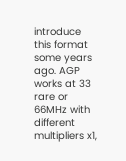introduce this format some years ago. AGP works at 33 rare or 66MHz with different multipliers x1,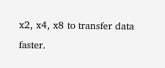x2, x4, x8 to transfer data faster.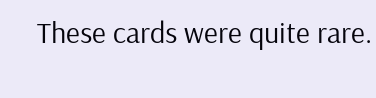These cards were quite rare.